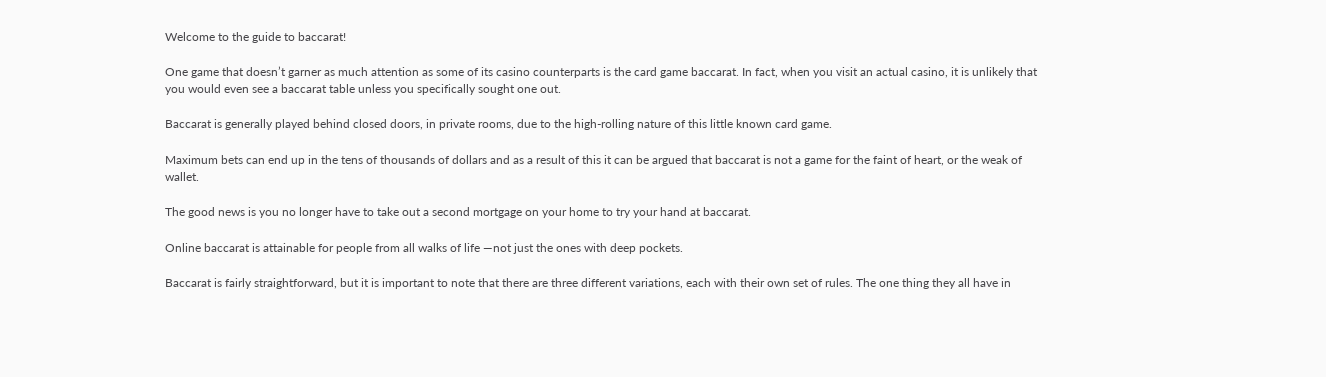Welcome to the guide to baccarat!

One game that doesn’t garner as much attention as some of its casino counterparts is the card game baccarat. In fact, when you visit an actual casino, it is unlikely that you would even see a baccarat table unless you specifically sought one out.

Baccarat is generally played behind closed doors, in private rooms, due to the high-rolling nature of this little known card game.

Maximum bets can end up in the tens of thousands of dollars and as a result of this it can be argued that baccarat is not a game for the faint of heart, or the weak of wallet.

The good news is you no longer have to take out a second mortgage on your home to try your hand at baccarat.

Online baccarat is attainable for people from all walks of life —not just the ones with deep pockets.

Baccarat is fairly straightforward, but it is important to note that there are three different variations, each with their own set of rules. The one thing they all have in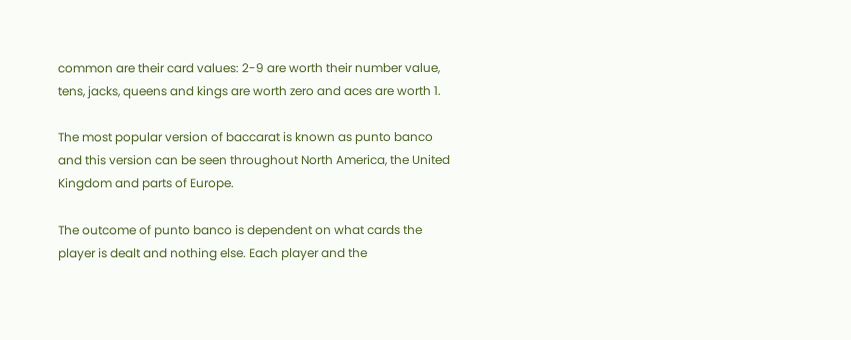common are their card values: 2-9 are worth their number value, tens, jacks, queens and kings are worth zero and aces are worth 1.

The most popular version of baccarat is known as punto banco and this version can be seen throughout North America, the United Kingdom and parts of Europe.

The outcome of punto banco is dependent on what cards the player is dealt and nothing else. Each player and the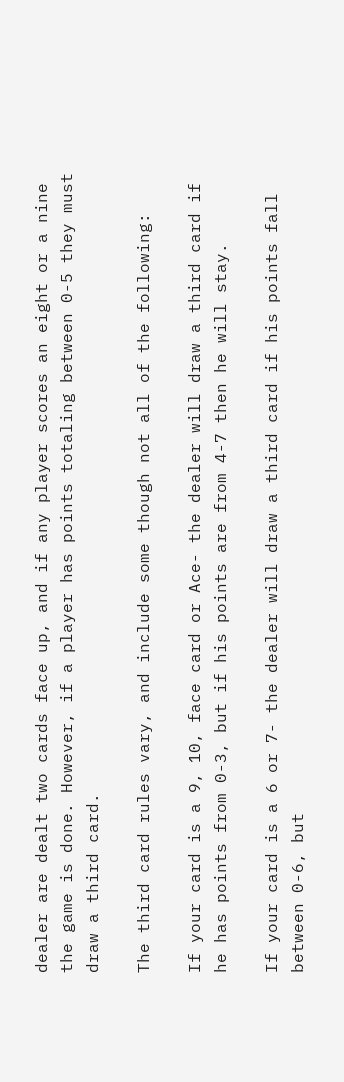dealer are dealt two cards face up, and if any player scores an eight or a nine the game is done. However, if a player has points totaling between 0-5 they must draw a third card.

The third card rules vary, and include some though not all of the following:

If your card is a 9, 10, face card or Ace- the dealer will draw a third card if he has points from 0-3, but if his points are from 4-7 then he will stay.

If your card is a 6 or 7- the dealer will draw a third card if his points fall between 0-6, but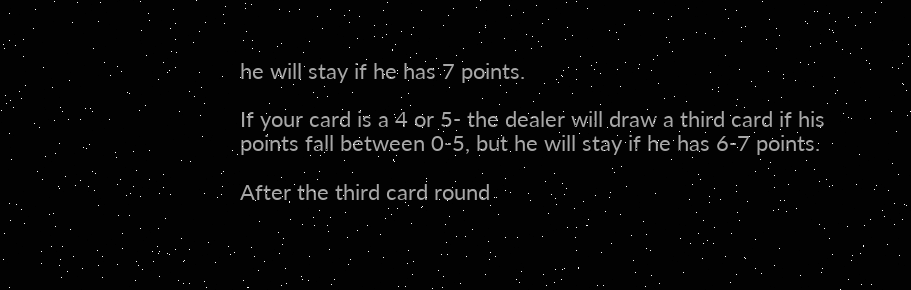he will stay if he has 7 points.

If your card is a 4 or 5- the dealer will draw a third card if his points fall between 0-5, but he will stay if he has 6-7 points.

After the third card round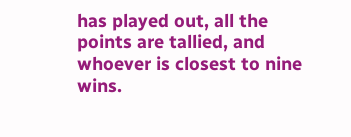has played out, all the points are tallied, and whoever is closest to nine wins.